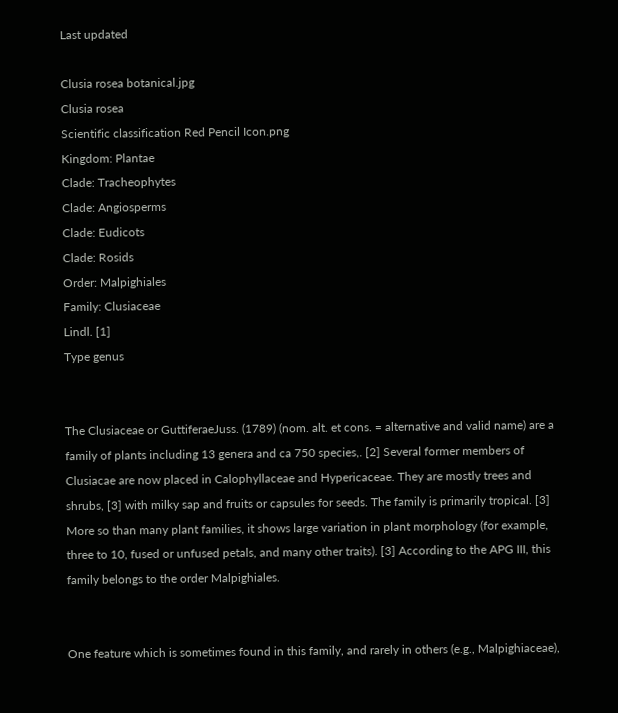Last updated

Clusia rosea botanical.jpg
Clusia rosea
Scientific classification Red Pencil Icon.png
Kingdom: Plantae
Clade: Tracheophytes
Clade: Angiosperms
Clade: Eudicots
Clade: Rosids
Order: Malpighiales
Family: Clusiaceae
Lindl. [1]
Type genus


The Clusiaceae or GuttiferaeJuss. (1789) (nom. alt. et cons. = alternative and valid name) are a family of plants including 13 genera and ca 750 species,. [2] Several former members of Clusiacae are now placed in Calophyllaceae and Hypericaceae. They are mostly trees and shrubs, [3] with milky sap and fruits or capsules for seeds. The family is primarily tropical. [3] More so than many plant families, it shows large variation in plant morphology (for example, three to 10, fused or unfused petals, and many other traits). [3] According to the APG III, this family belongs to the order Malpighiales.


One feature which is sometimes found in this family, and rarely in others (e.g., Malpighiaceae),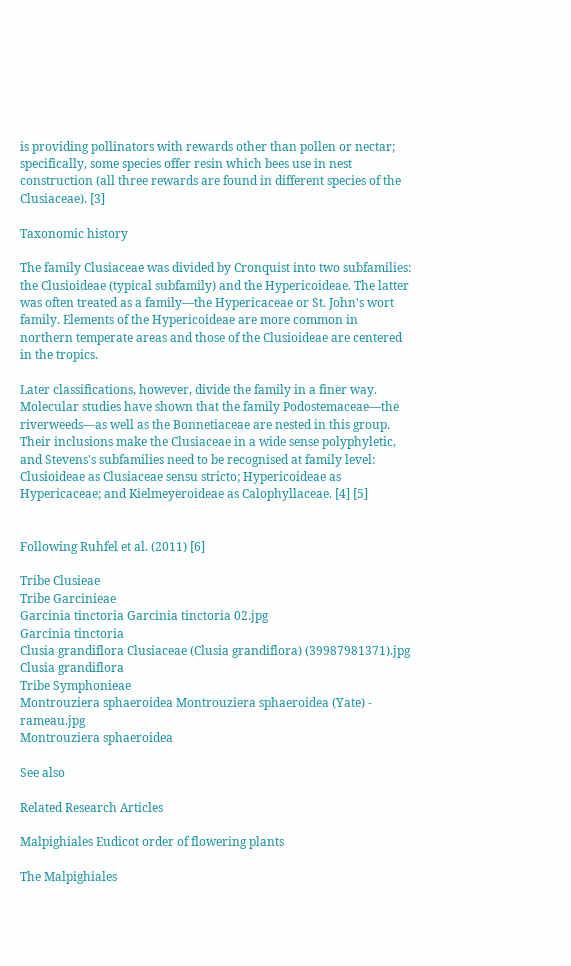is providing pollinators with rewards other than pollen or nectar; specifically, some species offer resin which bees use in nest construction (all three rewards are found in different species of the Clusiaceae). [3]

Taxonomic history

The family Clusiaceae was divided by Cronquist into two subfamilies: the Clusioideae (typical subfamily) and the Hypericoideae. The latter was often treated as a family—the Hypericaceae or St. John's wort family. Elements of the Hypericoideae are more common in northern temperate areas and those of the Clusioideae are centered in the tropics.

Later classifications, however, divide the family in a finer way. Molecular studies have shown that the family Podostemaceae—the riverweeds—as well as the Bonnetiaceae are nested in this group. Their inclusions make the Clusiaceae in a wide sense polyphyletic, and Stevens's subfamilies need to be recognised at family level: Clusioideae as Clusiaceae sensu stricto; Hypericoideae as Hypericaceae; and Kielmeyeroideae as Calophyllaceae. [4] [5]


Following Ruhfel et al. (2011) [6]

Tribe Clusieae
Tribe Garcinieae
Garcinia tinctoria Garcinia tinctoria 02.jpg
Garcinia tinctoria
Clusia grandiflora Clusiaceae (Clusia grandiflora) (39987981371).jpg
Clusia grandiflora
Tribe Symphonieae
Montrouziera sphaeroidea Montrouziera sphaeroidea (Yate) - rameau.jpg
Montrouziera sphaeroidea

See also

Related Research Articles

Malpighiales Eudicot order of flowering plants

The Malpighiales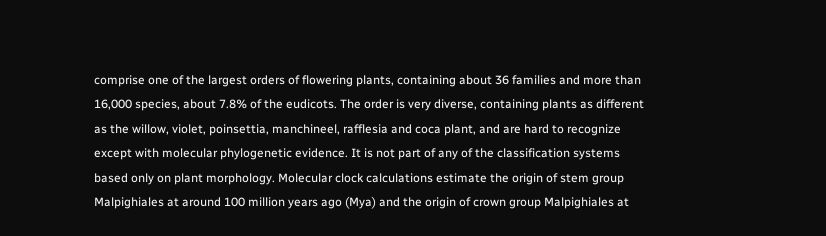comprise one of the largest orders of flowering plants, containing about 36 families and more than 16,000 species, about 7.8% of the eudicots. The order is very diverse, containing plants as different as the willow, violet, poinsettia, manchineel, rafflesia and coca plant, and are hard to recognize except with molecular phylogenetic evidence. It is not part of any of the classification systems based only on plant morphology. Molecular clock calculations estimate the origin of stem group Malpighiales at around 100 million years ago (Mya) and the origin of crown group Malpighiales at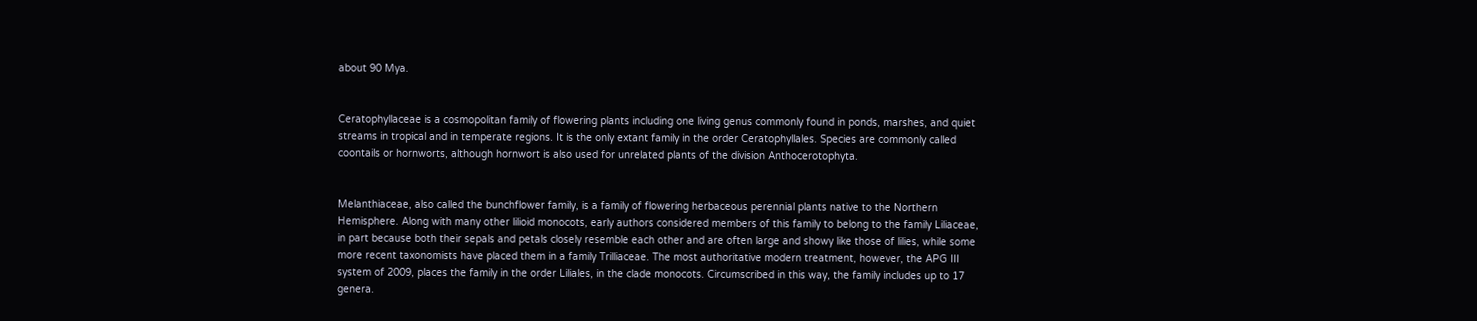about 90 Mya.


Ceratophyllaceae is a cosmopolitan family of flowering plants including one living genus commonly found in ponds, marshes, and quiet streams in tropical and in temperate regions. It is the only extant family in the order Ceratophyllales. Species are commonly called coontails or hornworts, although hornwort is also used for unrelated plants of the division Anthocerotophyta.


Melanthiaceae, also called the bunchflower family, is a family of flowering herbaceous perennial plants native to the Northern Hemisphere. Along with many other lilioid monocots, early authors considered members of this family to belong to the family Liliaceae, in part because both their sepals and petals closely resemble each other and are often large and showy like those of lilies, while some more recent taxonomists have placed them in a family Trilliaceae. The most authoritative modern treatment, however, the APG III system of 2009, places the family in the order Liliales, in the clade monocots. Circumscribed in this way, the family includes up to 17 genera.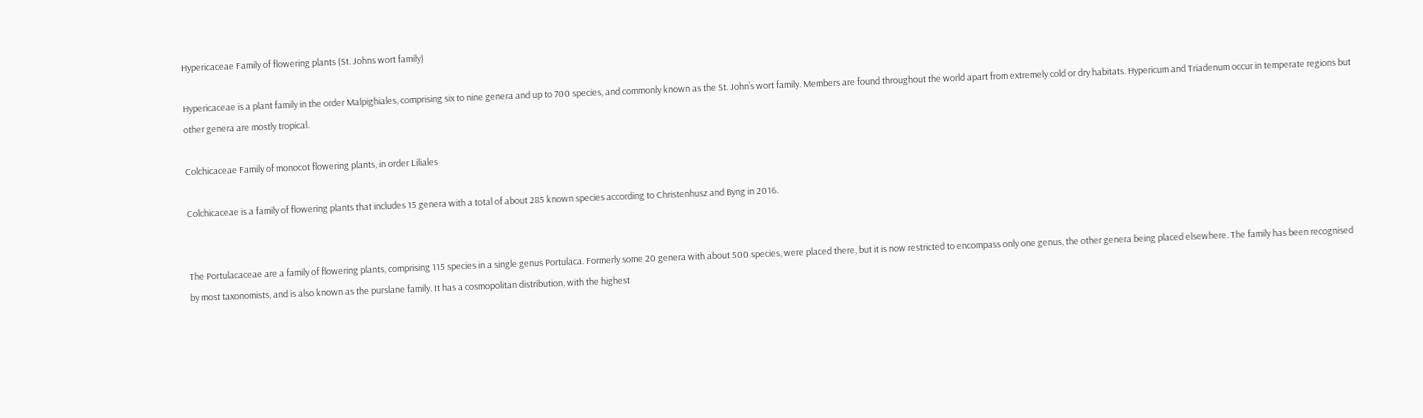Hypericaceae Family of flowering plants (St. Johns wort family)

Hypericaceae is a plant family in the order Malpighiales, comprising six to nine genera and up to 700 species, and commonly known as the St. John’s wort family. Members are found throughout the world apart from extremely cold or dry habitats. Hypericum and Triadenum occur in temperate regions but other genera are mostly tropical.

Colchicaceae Family of monocot flowering plants, in order Liliales

Colchicaceae is a family of flowering plants that includes 15 genera with a total of about 285 known species according to Christenhusz and Byng in 2016.


The Portulacaceae are a family of flowering plants, comprising 115 species in a single genus Portulaca. Formerly some 20 genera with about 500 species, were placed there, but it is now restricted to encompass only one genus, the other genera being placed elsewhere. The family has been recognised by most taxonomists, and is also known as the purslane family. It has a cosmopolitan distribution, with the highest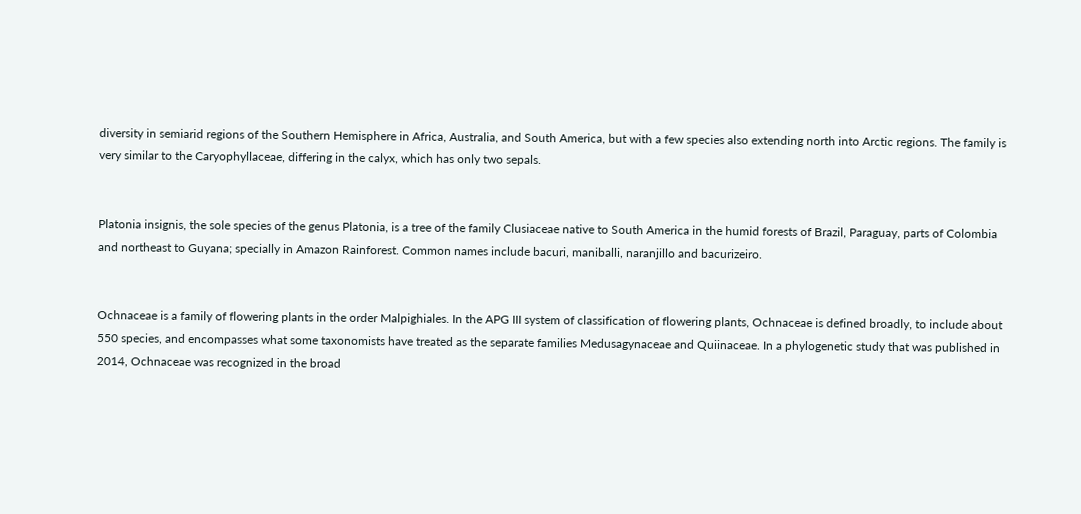diversity in semiarid regions of the Southern Hemisphere in Africa, Australia, and South America, but with a few species also extending north into Arctic regions. The family is very similar to the Caryophyllaceae, differing in the calyx, which has only two sepals.


Platonia insignis, the sole species of the genus Platonia, is a tree of the family Clusiaceae native to South America in the humid forests of Brazil, Paraguay, parts of Colombia and northeast to Guyana; specially in Amazon Rainforest. Common names include bacuri, maniballi, naranjillo and bacurizeiro.


Ochnaceae is a family of flowering plants in the order Malpighiales. In the APG III system of classification of flowering plants, Ochnaceae is defined broadly, to include about 550 species, and encompasses what some taxonomists have treated as the separate families Medusagynaceae and Quiinaceae. In a phylogenetic study that was published in 2014, Ochnaceae was recognized in the broad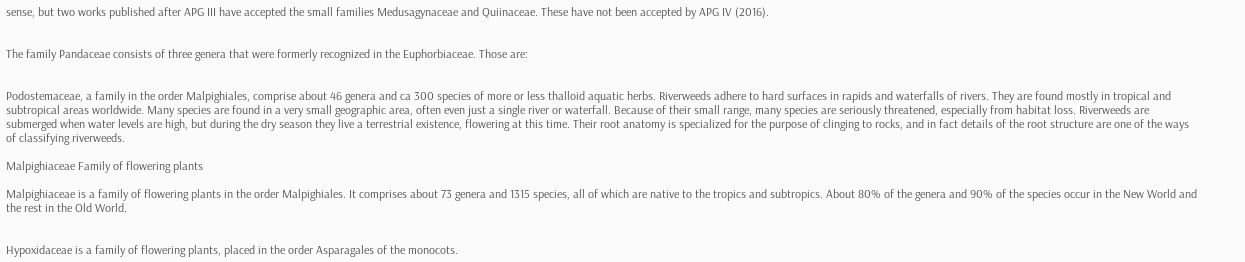sense, but two works published after APG III have accepted the small families Medusagynaceae and Quiinaceae. These have not been accepted by APG IV (2016).


The family Pandaceae consists of three genera that were formerly recognized in the Euphorbiaceae. Those are:


Podostemaceae, a family in the order Malpighiales, comprise about 46 genera and ca 300 species of more or less thalloid aquatic herbs. Riverweeds adhere to hard surfaces in rapids and waterfalls of rivers. They are found mostly in tropical and subtropical areas worldwide. Many species are found in a very small geographic area, often even just a single river or waterfall. Because of their small range, many species are seriously threatened, especially from habitat loss. Riverweeds are submerged when water levels are high, but during the dry season they live a terrestrial existence, flowering at this time. Their root anatomy is specialized for the purpose of clinging to rocks, and in fact details of the root structure are one of the ways of classifying riverweeds.

Malpighiaceae Family of flowering plants

Malpighiaceae is a family of flowering plants in the order Malpighiales. It comprises about 73 genera and 1315 species, all of which are native to the tropics and subtropics. About 80% of the genera and 90% of the species occur in the New World and the rest in the Old World.


Hypoxidaceae is a family of flowering plants, placed in the order Asparagales of the monocots.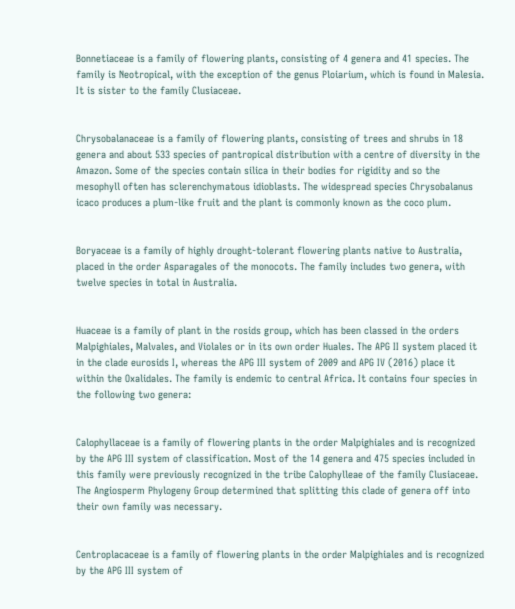Bonnetiaceae is a family of flowering plants, consisting of 4 genera and 41 species. The family is Neotropical, with the exception of the genus Ploiarium, which is found in Malesia. It is sister to the family Clusiaceae.


Chrysobalanaceae is a family of flowering plants, consisting of trees and shrubs in 18 genera and about 533 species of pantropical distribution with a centre of diversity in the Amazon. Some of the species contain silica in their bodies for rigidity and so the mesophyll often has sclerenchymatous idioblasts. The widespread species Chrysobalanus icaco produces a plum-like fruit and the plant is commonly known as the coco plum.


Boryaceae is a family of highly drought-tolerant flowering plants native to Australia, placed in the order Asparagales of the monocots. The family includes two genera, with twelve species in total in Australia.


Huaceae is a family of plant in the rosids group, which has been classed in the orders Malpighiales, Malvales, and Violales or in its own order Huales. The APG II system placed it in the clade eurosids I, whereas the APG III system of 2009 and APG IV (2016) place it within the Oxalidales. The family is endemic to central Africa. It contains four species in the following two genera:


Calophyllaceae is a family of flowering plants in the order Malpighiales and is recognized by the APG III system of classification. Most of the 14 genera and 475 species included in this family were previously recognized in the tribe Calophylleae of the family Clusiaceae. The Angiosperm Phylogeny Group determined that splitting this clade of genera off into their own family was necessary.


Centroplacaceae is a family of flowering plants in the order Malpighiales and is recognized by the APG III system of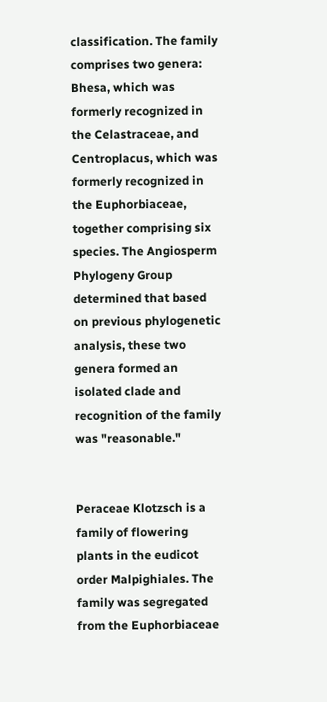classification. The family comprises two genera: Bhesa, which was formerly recognized in the Celastraceae, and Centroplacus, which was formerly recognized in the Euphorbiaceae, together comprising six species. The Angiosperm Phylogeny Group determined that based on previous phylogenetic analysis, these two genera formed an isolated clade and recognition of the family was "reasonable."


Peraceae Klotzsch is a family of flowering plants in the eudicot order Malpighiales. The family was segregated from the Euphorbiaceae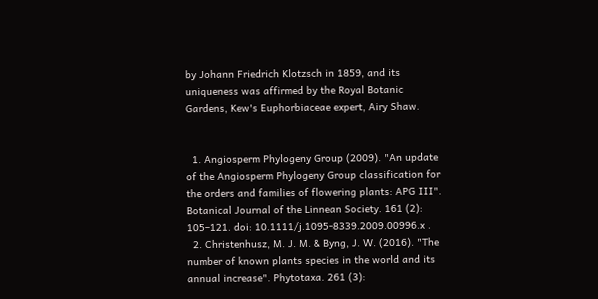by Johann Friedrich Klotzsch in 1859, and its uniqueness was affirmed by the Royal Botanic Gardens, Kew's Euphorbiaceae expert, Airy Shaw.


  1. Angiosperm Phylogeny Group (2009). "An update of the Angiosperm Phylogeny Group classification for the orders and families of flowering plants: APG III". Botanical Journal of the Linnean Society. 161 (2): 105–121. doi: 10.1111/j.1095-8339.2009.00996.x .
  2. Christenhusz, M. J. M. & Byng, J. W. (2016). "The number of known plants species in the world and its annual increase". Phytotaxa. 261 (3):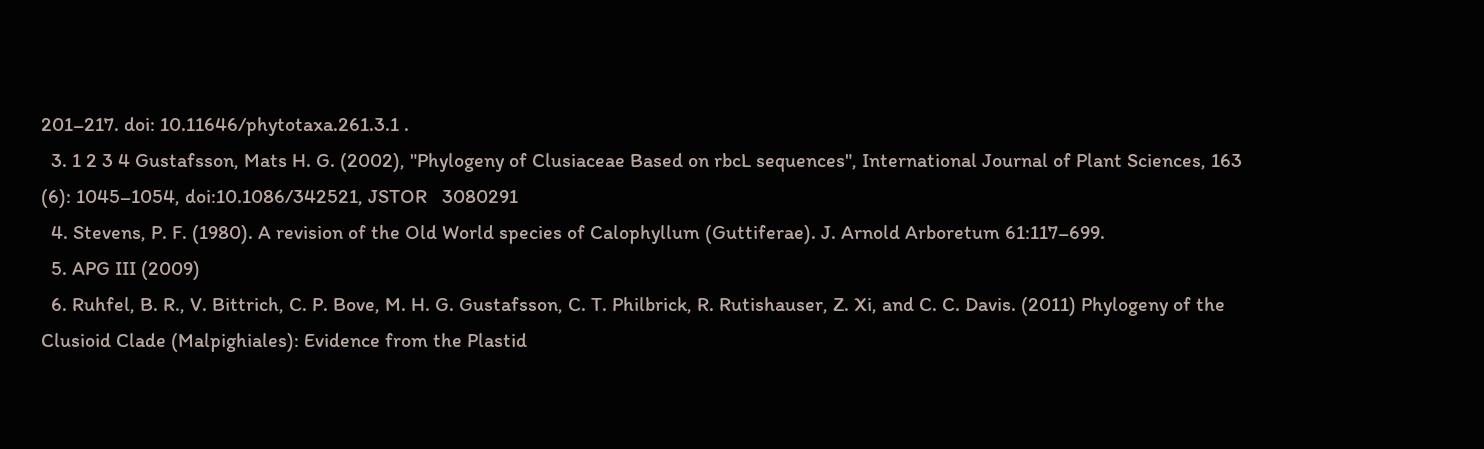201–217. doi: 10.11646/phytotaxa.261.3.1 .
  3. 1 2 3 4 Gustafsson, Mats H. G. (2002), "Phylogeny of Clusiaceae Based on rbcL sequences", International Journal of Plant Sciences, 163 (6): 1045–1054, doi:10.1086/342521, JSTOR   3080291
  4. Stevens, P. F. (1980). A revision of the Old World species of Calophyllum (Guttiferae). J. Arnold Arboretum 61:117–699.
  5. APG III (2009)
  6. Ruhfel, B. R., V. Bittrich, C. P. Bove, M. H. G. Gustafsson, C. T. Philbrick, R. Rutishauser, Z. Xi, and C. C. Davis. (2011) Phylogeny of the Clusioid Clade (Malpighiales): Evidence from the Plastid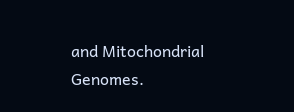and Mitochondrial Genomes.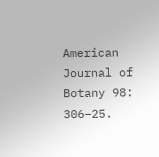American Journal of Botany 98: 306–25.